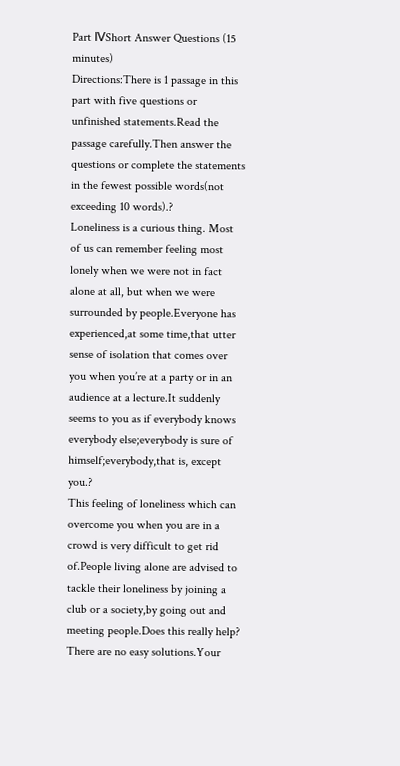Part ⅣShort Answer Questions (15 minutes)
Directions:There is 1 passage in this part with five questions or unfinished statements.Read the passage carefully.Then answer the questions or complete the statements in the fewest possible words(not exceeding 10 words).?
Loneliness is a curious thing. Most of us can remember feeling most lonely when we were not in fact alone at all, but when we were surrounded by people.Everyone has experienced,at some time,that utter sense of isolation that comes over you when you’re at a party or in an audience at a lecture.It suddenly seems to you as if everybody knows everybody else;everybody is sure of himself;everybody,that is, except you.?
This feeling of loneliness which can overcome you when you are in a crowd is very difficult to get rid of.People living alone are advised to tackle their loneliness by joining a club or a society,by going out and meeting people.Does this really help?
There are no easy solutions.Your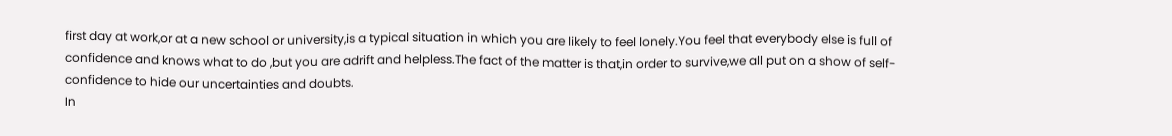first day at work,or at a new school or university,is a typical situation in which you are likely to feel lonely.You feel that everybody else is full of confidence and knows what to do ,but you are adrift and helpless.The fact of the matter is that,in order to survive,we all put on a show of self-confidence to hide our uncertainties and doubts.
In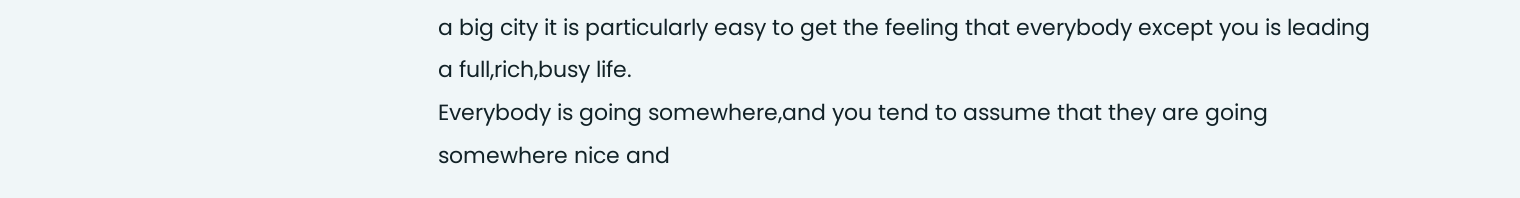a big city it is particularly easy to get the feeling that everybody except you is leading a full,rich,busy life.
Everybody is going somewhere,and you tend to assume that they are going somewhere nice and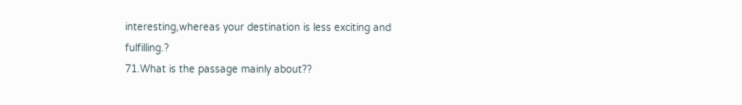interesting,whereas your destination is less exciting and fulfilling.?
71.What is the passage mainly about??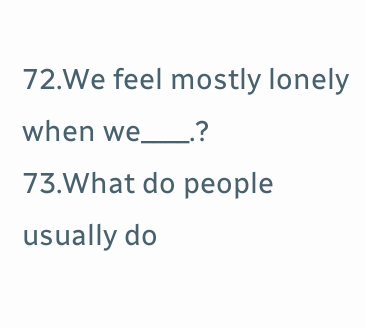72.We feel mostly lonely when we____.?
73.What do people usually do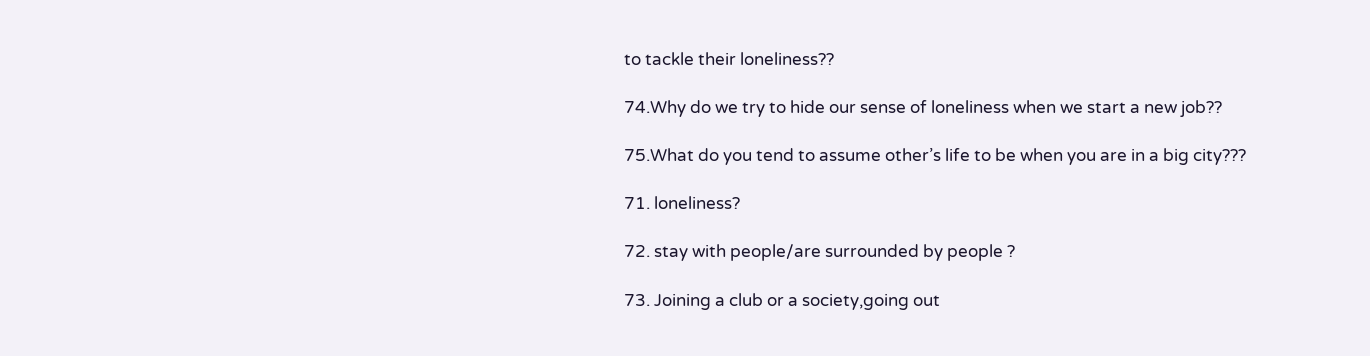to tackle their loneliness??

74.Why do we try to hide our sense of loneliness when we start a new job??

75.What do you tend to assume other’s life to be when you are in a big city???

71. loneliness?

72. stay with people/are surrounded by people ?

73. Joining a club or a society,going out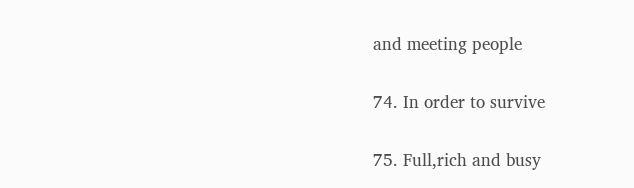and meeting people

74. In order to survive

75. Full,rich and busy